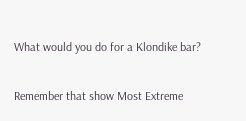What would you do for a Klondike bar?

Remember that show Most Extreme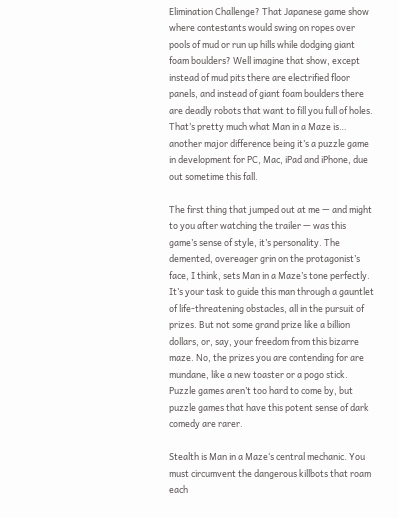Elimination Challenge? That Japanese game show where contestants would swing on ropes over pools of mud or run up hills while dodging giant foam boulders? Well imagine that show, except instead of mud pits there are electrified floor panels, and instead of giant foam boulders there are deadly robots that want to fill you full of holes. That’s pretty much what Man in a Maze is… another major difference being it’s a puzzle game in development for PC, Mac, iPad and iPhone, due out sometime this fall.

The first thing that jumped out at me — and might to you after watching the trailer — was this game’s sense of style, it’s personality. The demented, overeager grin on the protagonist’s face, I think, sets Man in a Maze’s tone perfectly. It’s your task to guide this man through a gauntlet of life-threatening obstacles, all in the pursuit of prizes. But not some grand prize like a billion dollars, or, say, your freedom from this bizarre maze. No, the prizes you are contending for are mundane, like a new toaster or a pogo stick. Puzzle games aren’t too hard to come by, but puzzle games that have this potent sense of dark comedy are rarer.

Stealth is Man in a Maze‘s central mechanic. You must circumvent the dangerous killbots that roam each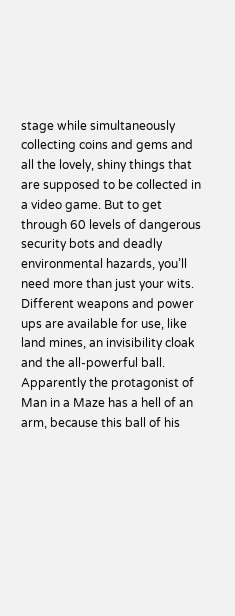stage while simultaneously collecting coins and gems and all the lovely, shiny things that are supposed to be collected in a video game. But to get through 60 levels of dangerous security bots and deadly environmental hazards, you’ll need more than just your wits. Different weapons and power ups are available for use, like land mines, an invisibility cloak and the all-powerful ball. Apparently the protagonist of Man in a Maze has a hell of an arm, because this ball of his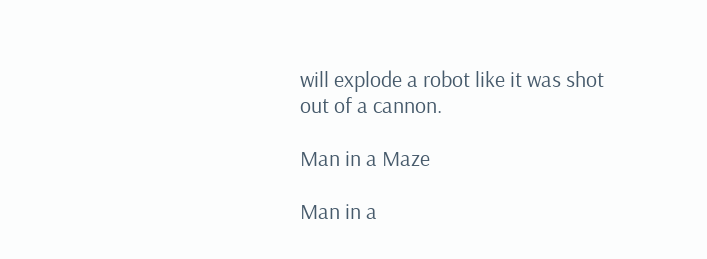will explode a robot like it was shot out of a cannon.

Man in a Maze

Man in a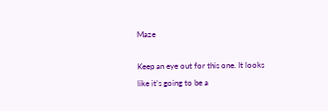Maze

Keep an eye out for this one. It looks like it’s going to be a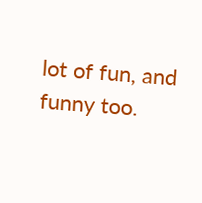lot of fun, and funny too.